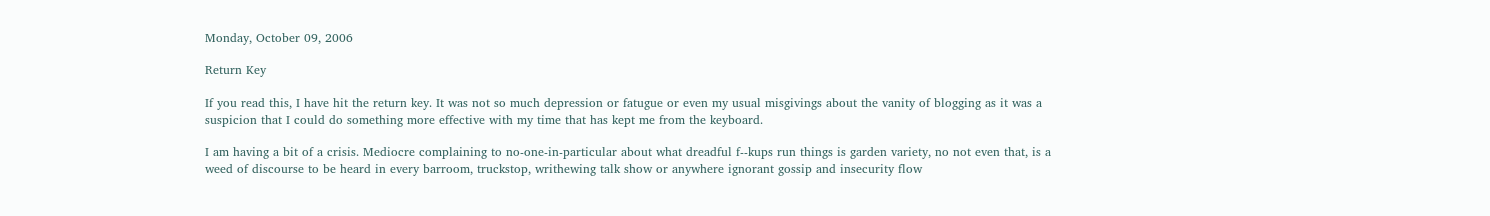Monday, October 09, 2006

Return Key

If you read this, I have hit the return key. It was not so much depression or fatugue or even my usual misgivings about the vanity of blogging as it was a suspicion that I could do something more effective with my time that has kept me from the keyboard.

I am having a bit of a crisis. Mediocre complaining to no-one-in-particular about what dreadful f--kups run things is garden variety, no not even that, is a weed of discourse to be heard in every barroom, truckstop, writhewing talk show or anywhere ignorant gossip and insecurity flow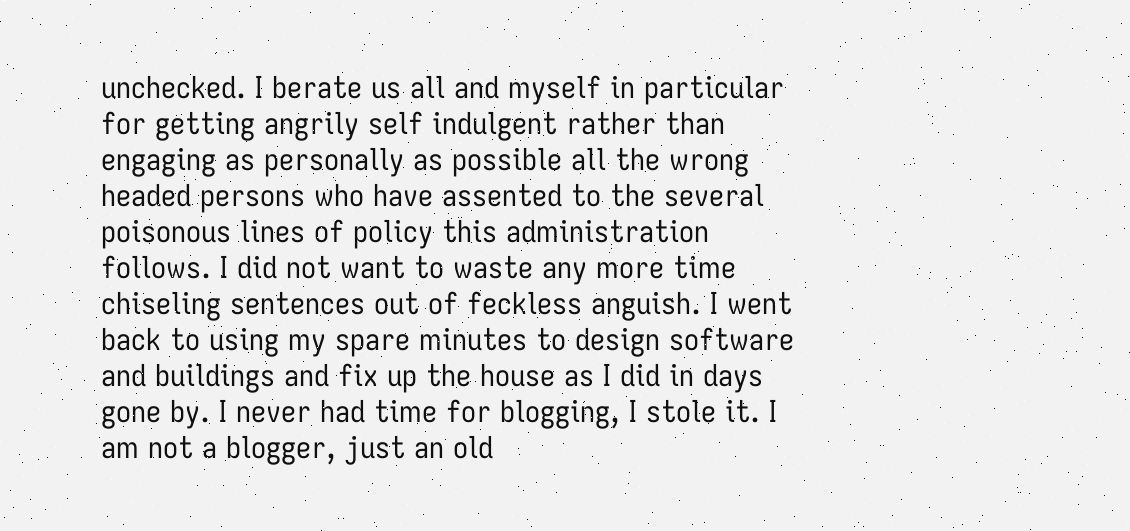unchecked. I berate us all and myself in particular for getting angrily self indulgent rather than engaging as personally as possible all the wrong headed persons who have assented to the several poisonous lines of policy this administration follows. I did not want to waste any more time chiseling sentences out of feckless anguish. I went back to using my spare minutes to design software and buildings and fix up the house as I did in days gone by. I never had time for blogging, I stole it. I am not a blogger, just an old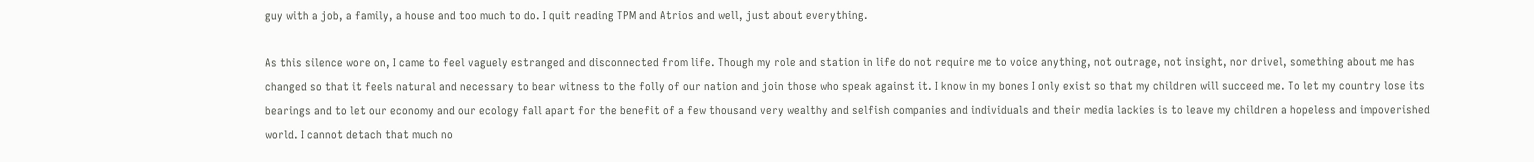guy with a job, a family, a house and too much to do. I quit reading TPM and Atrios and well, just about everything.

As this silence wore on, I came to feel vaguely estranged and disconnected from life. Though my role and station in life do not require me to voice anything, not outrage, not insight, nor drivel, something about me has changed so that it feels natural and necessary to bear witness to the folly of our nation and join those who speak against it. I know in my bones I only exist so that my children will succeed me. To let my country lose its bearings and to let our economy and our ecology fall apart for the benefit of a few thousand very wealthy and selfish companies and individuals and their media lackies is to leave my children a hopeless and impoverished world. I cannot detach that much no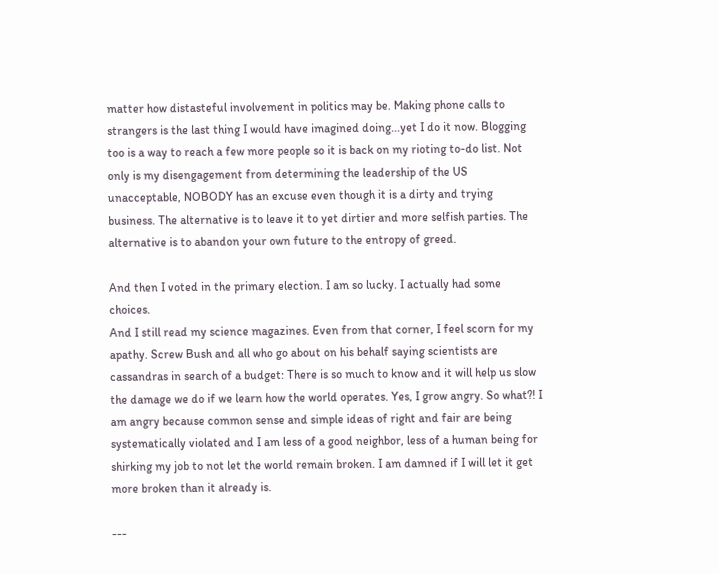matter how distasteful involvement in politics may be. Making phone calls to strangers is the last thing I would have imagined doing...yet I do it now. Blogging too is a way to reach a few more people so it is back on my rioting to-do list. Not only is my disengagement from determining the leadership of the US unacceptable, NOBODY has an excuse even though it is a dirty and trying business. The alternative is to leave it to yet dirtier and more selfish parties. The alternative is to abandon your own future to the entropy of greed.

And then I voted in the primary election. I am so lucky. I actually had some choices.
And I still read my science magazines. Even from that corner, I feel scorn for my apathy. Screw Bush and all who go about on his behalf saying scientists are cassandras in search of a budget: There is so much to know and it will help us slow the damage we do if we learn how the world operates. Yes, I grow angry. So what?! I am angry because common sense and simple ideas of right and fair are being systematically violated and I am less of a good neighbor, less of a human being for shirking my job to not let the world remain broken. I am damned if I will let it get more broken than it already is.

---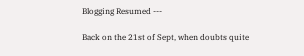Blogging Resumed ---

Back on the 21st of Sept, when doubts quite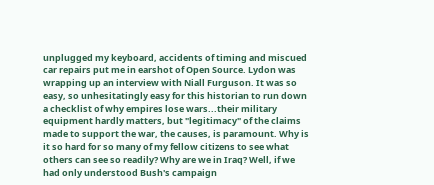unplugged my keyboard, accidents of timing and miscued car repairs put me in earshot of Open Source. Lydon was wrapping up an interview with Niall Furguson. It was so easy, so unhesitatingly easy for this historian to run down a checklist of why empires lose wars...their military equipment hardly matters, but "legitimacy" of the claims made to support the war, the causes, is paramount. Why is it so hard for so many of my fellow citizens to see what others can see so readily? Why are we in Iraq? Well, if we had only understood Bush's campaign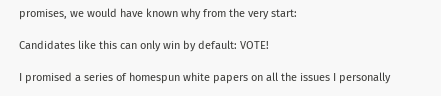promises, we would have known why from the very start:

Candidates like this can only win by default: VOTE!

I promised a series of homespun white papers on all the issues I personally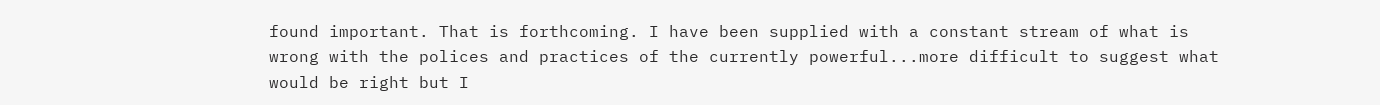found important. That is forthcoming. I have been supplied with a constant stream of what is wrong with the polices and practices of the currently powerful...more difficult to suggest what would be right but I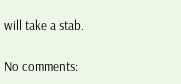will take a stab.

No comments: